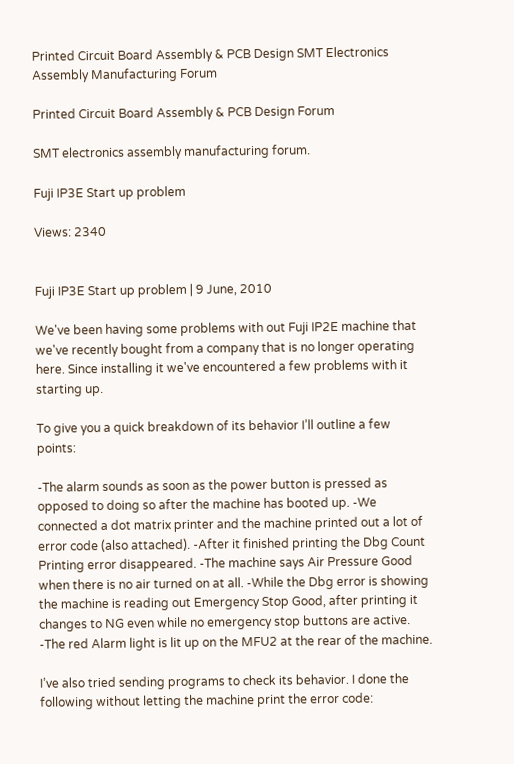Printed Circuit Board Assembly & PCB Design SMT Electronics Assembly Manufacturing Forum

Printed Circuit Board Assembly & PCB Design Forum

SMT electronics assembly manufacturing forum.

Fuji IP3E Start up problem

Views: 2340


Fuji IP3E Start up problem | 9 June, 2010

We've been having some problems with out Fuji IP2E machine that we've recently bought from a company that is no longer operating here. Since installing it we've encountered a few problems with it starting up.

To give you a quick breakdown of its behavior I’ll outline a few points:

-The alarm sounds as soon as the power button is pressed as opposed to doing so after the machine has booted up. -We connected a dot matrix printer and the machine printed out a lot of error code (also attached). -After it finished printing the Dbg Count Printing error disappeared. -The machine says Air Pressure Good when there is no air turned on at all. -While the Dbg error is showing the machine is reading out Emergency Stop Good, after printing it changes to NG even while no emergency stop buttons are active. -The red Alarm light is lit up on the MFU2 at the rear of the machine.

I’ve also tried sending programs to check its behavior. I done the following without letting the machine print the error code: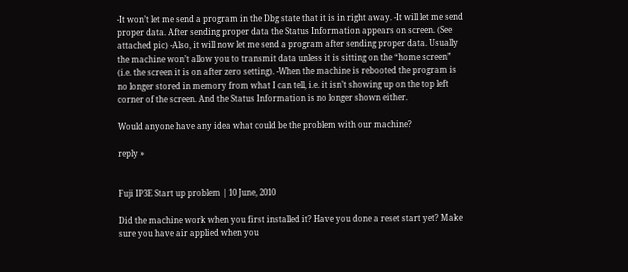-It won’t let me send a program in the Dbg state that it is in right away. -It will let me send proper data. After sending proper data the Status Information appears on screen. (See attached pic) -Also, it will now let me send a program after sending proper data. Usually the machine won’t allow you to transmit data unless it is sitting on the “home screen” (i.e. the screen it is on after zero setting). -When the machine is rebooted the program is no longer stored in memory from what I can tell, i.e. it isn’t showing up on the top left corner of the screen. And the Status Information is no longer shown either.

Would anyone have any idea what could be the problem with our machine?

reply »


Fuji IP3E Start up problem | 10 June, 2010

Did the machine work when you first installed it? Have you done a reset start yet? Make sure you have air applied when you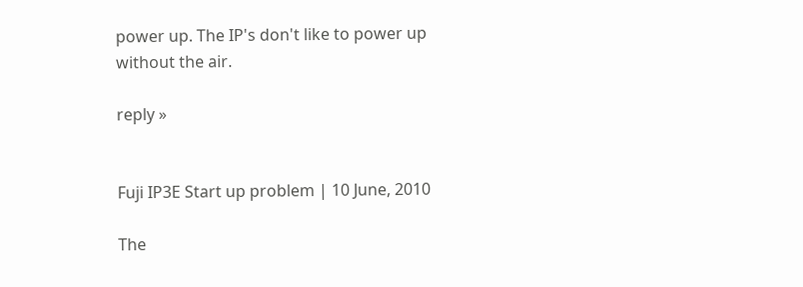power up. The IP's don't like to power up without the air.

reply »


Fuji IP3E Start up problem | 10 June, 2010

The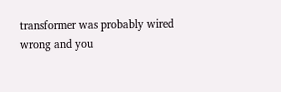transformer was probably wired wrong and you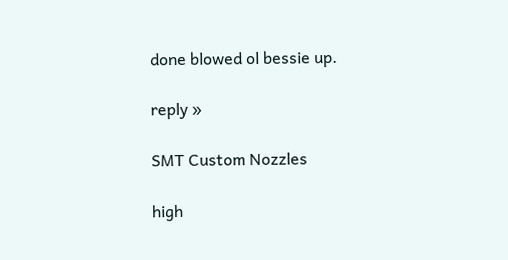done blowed ol bessie up.

reply »

SMT Custom Nozzles

high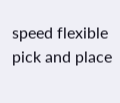speed flexible pick and place